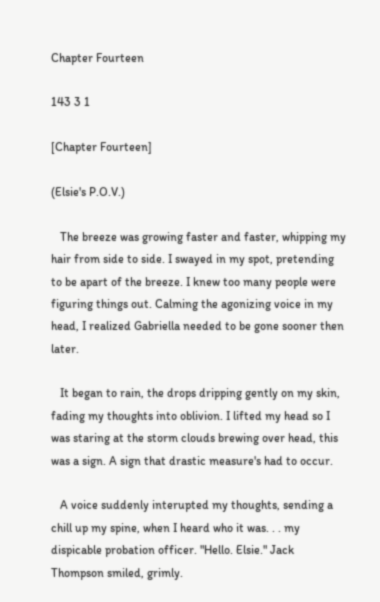Chapter Fourteen

143 3 1

[Chapter Fourteen]

(Elsie's P.O.V.)

   The breeze was growing faster and faster, whipping my hair from side to side. I swayed in my spot, pretending to be apart of the breeze. I knew too many people were figuring things out. Calming the agonizing voice in my head, I realized Gabriella needed to be gone sooner then later.

   It began to rain, the drops dripping gently on my skin, fading my thoughts into oblivion. I lifted my head so I was staring at the storm clouds brewing over head, this was a sign. A sign that drastic measure's had to occur.

   A voice suddenly interupted my thoughts, sending a chill up my spine, when I heard who it was. . . my dispicable probation officer. "Hello. Elsie." Jack Thompson smiled, grimly.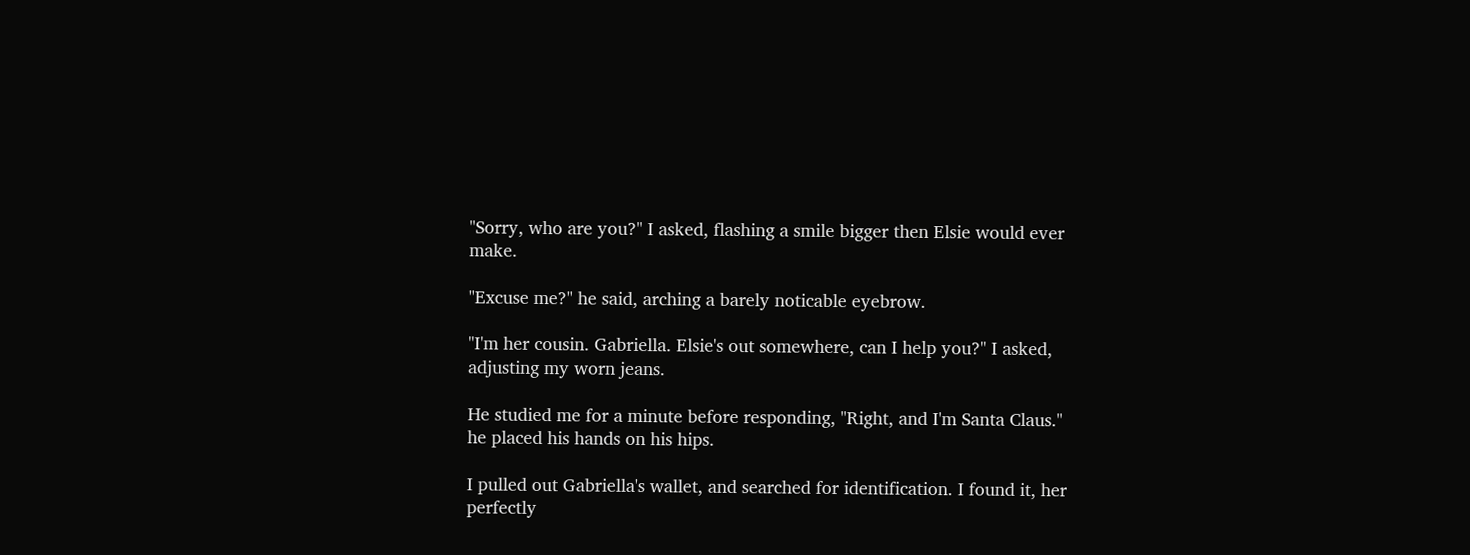"Sorry, who are you?" I asked, flashing a smile bigger then Elsie would ever make.

"Excuse me?" he said, arching a barely noticable eyebrow.

"I'm her cousin. Gabriella. Elsie's out somewhere, can I help you?" I asked, adjusting my worn jeans.

He studied me for a minute before responding, "Right, and I'm Santa Claus." he placed his hands on his hips.

I pulled out Gabriella's wallet, and searched for identification. I found it, her perfectly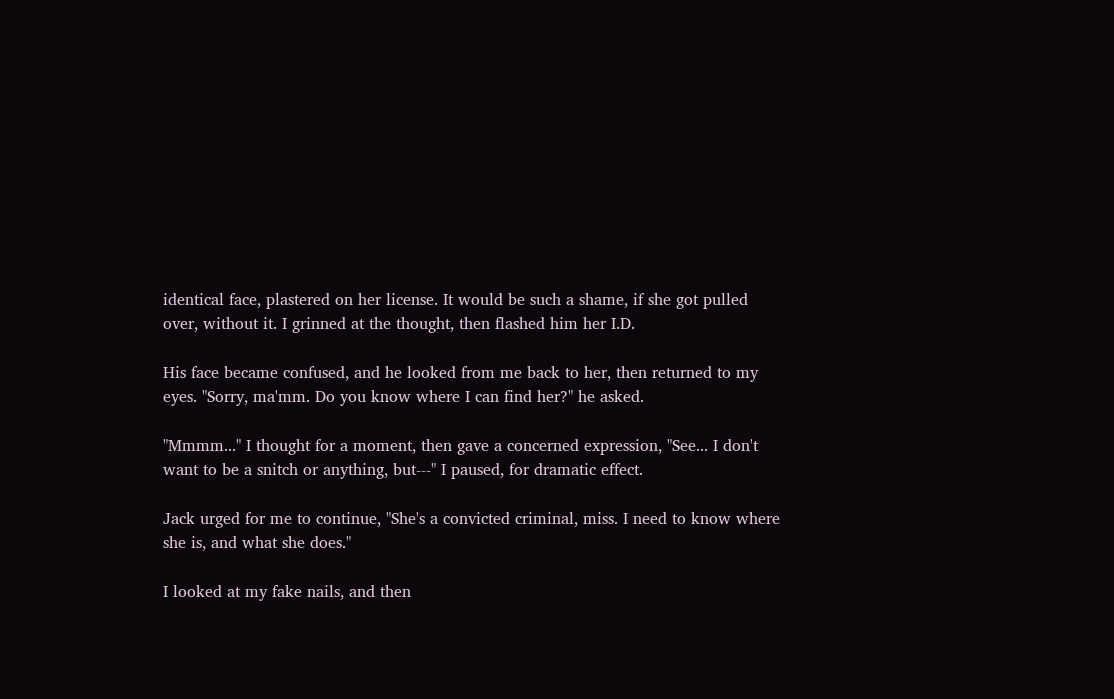identical face, plastered on her license. It would be such a shame, if she got pulled over, without it. I grinned at the thought, then flashed him her I.D.

His face became confused, and he looked from me back to her, then returned to my eyes. "Sorry, ma'mm. Do you know where I can find her?" he asked.

"Mmmm..." I thought for a moment, then gave a concerned expression, "See... I don't want to be a snitch or anything, but---" I paused, for dramatic effect.

Jack urged for me to continue, "She's a convicted criminal, miss. I need to know where she is, and what she does."

I looked at my fake nails, and then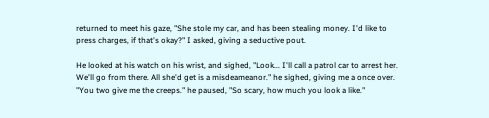returned to meet his gaze, "She stole my car, and has been stealing money. I'd like to press charges, if that's okay?" I asked, giving a seductive pout.

He looked at his watch on his wrist, and sighed, "Look... I'll call a patrol car to arrest her. We'll go from there. All she'd get is a misdeameanor." he sighed, giving me a once over. "You two give me the creeps." he paused, "So scary, how much you look a like."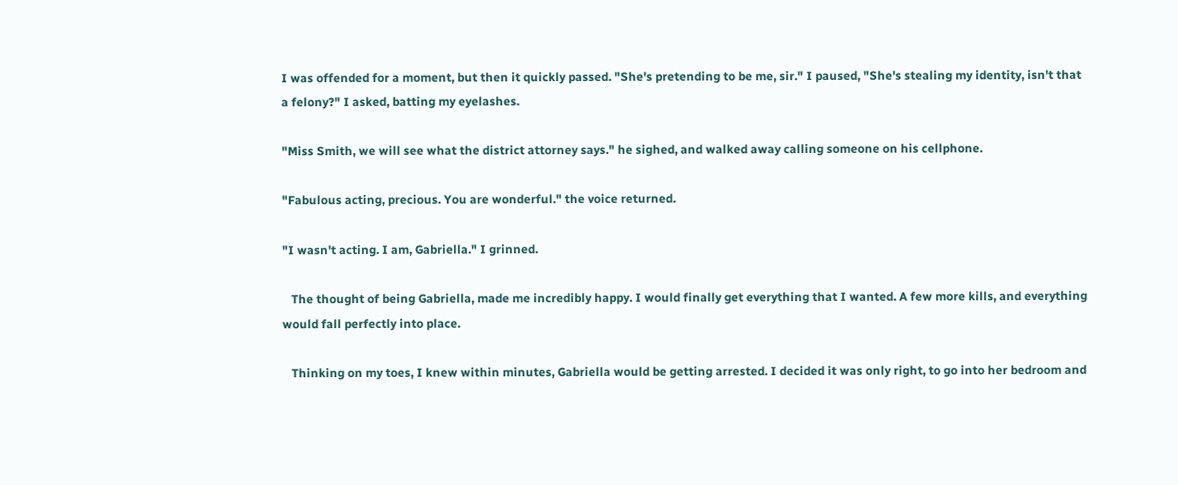I was offended for a moment, but then it quickly passed. "She's pretending to be me, sir." I paused, "She's stealing my identity, isn't that a felony?" I asked, batting my eyelashes.

"Miss Smith, we will see what the district attorney says." he sighed, and walked away calling someone on his cellphone.

"Fabulous acting, precious. You are wonderful." the voice returned.

"I wasn't acting. I am, Gabriella." I grinned.

   The thought of being Gabriella, made me incredibly happy. I would finally get everything that I wanted. A few more kills, and everything would fall perfectly into place.

   Thinking on my toes, I knew within minutes, Gabriella would be getting arrested. I decided it was only right, to go into her bedroom and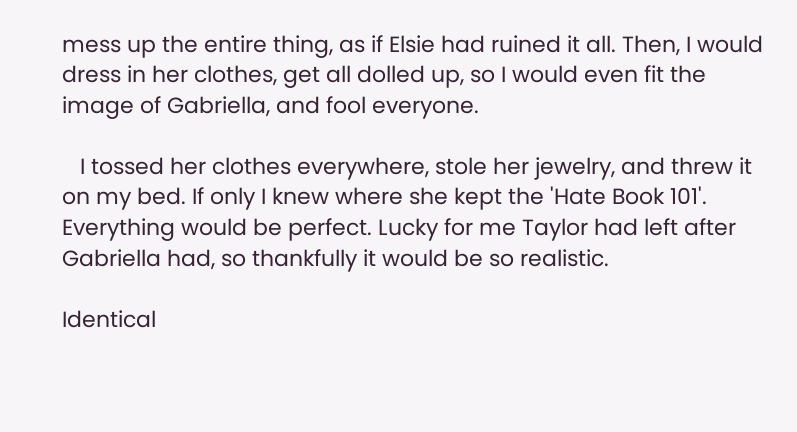mess up the entire thing, as if Elsie had ruined it all. Then, I would dress in her clothes, get all dolled up, so I would even fit the image of Gabriella, and fool everyone.

   I tossed her clothes everywhere, stole her jewelry, and threw it on my bed. If only I knew where she kept the 'Hate Book 101'. Everything would be perfect. Lucky for me Taylor had left after Gabriella had, so thankfully it would be so realistic.

Identical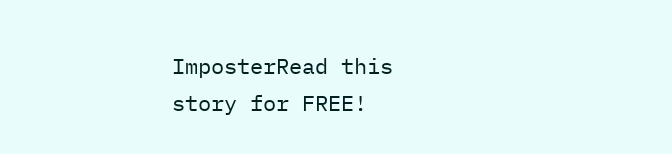ImposterRead this story for FREE!